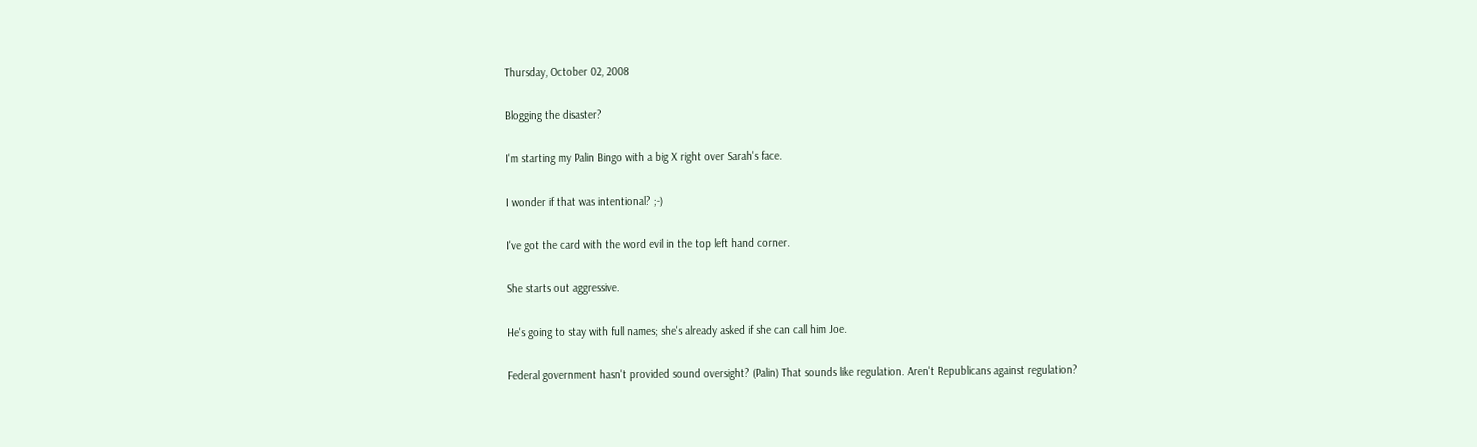Thursday, October 02, 2008

Blogging the disaster?

I'm starting my Palin Bingo with a big X right over Sarah's face.

I wonder if that was intentional? ;-)

I've got the card with the word evil in the top left hand corner.

She starts out aggressive.

He's going to stay with full names; she's already asked if she can call him Joe.

Federal government hasn't provided sound oversight? (Palin) That sounds like regulation. Aren't Republicans against regulation?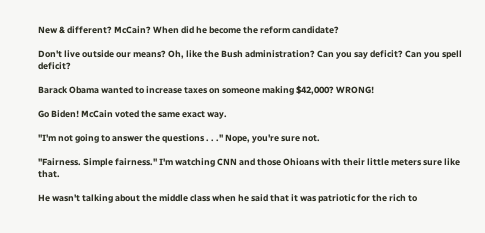New & different? McCain? When did he become the reform candidate?

Don't live outside our means? Oh, like the Bush administration? Can you say deficit? Can you spell deficit?

Barack Obama wanted to increase taxes on someone making $42,000? WRONG!

Go Biden! McCain voted the same exact way.

"I'm not going to answer the questions . . ." Nope, you're sure not.

"Fairness. Simple fairness." I'm watching CNN and those Ohioans with their little meters sure like that.

He wasn't talking about the middle class when he said that it was patriotic for the rich to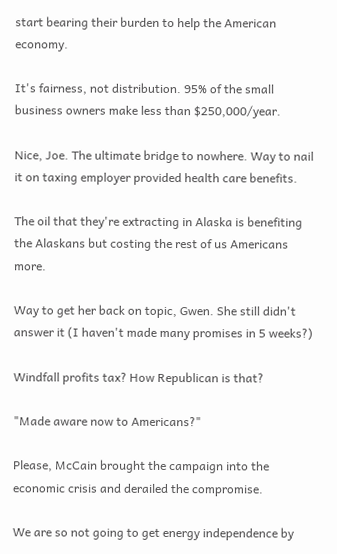start bearing their burden to help the American economy.

It's fairness, not distribution. 95% of the small business owners make less than $250,000/year.

Nice, Joe. The ultimate bridge to nowhere. Way to nail it on taxing employer provided health care benefits.

The oil that they're extracting in Alaska is benefiting the Alaskans but costing the rest of us Americans more.

Way to get her back on topic, Gwen. She still didn't answer it (I haven't made many promises in 5 weeks?)

Windfall profits tax? How Republican is that?

"Made aware now to Americans?"

Please, McCain brought the campaign into the economic crisis and derailed the compromise.

We are so not going to get energy independence by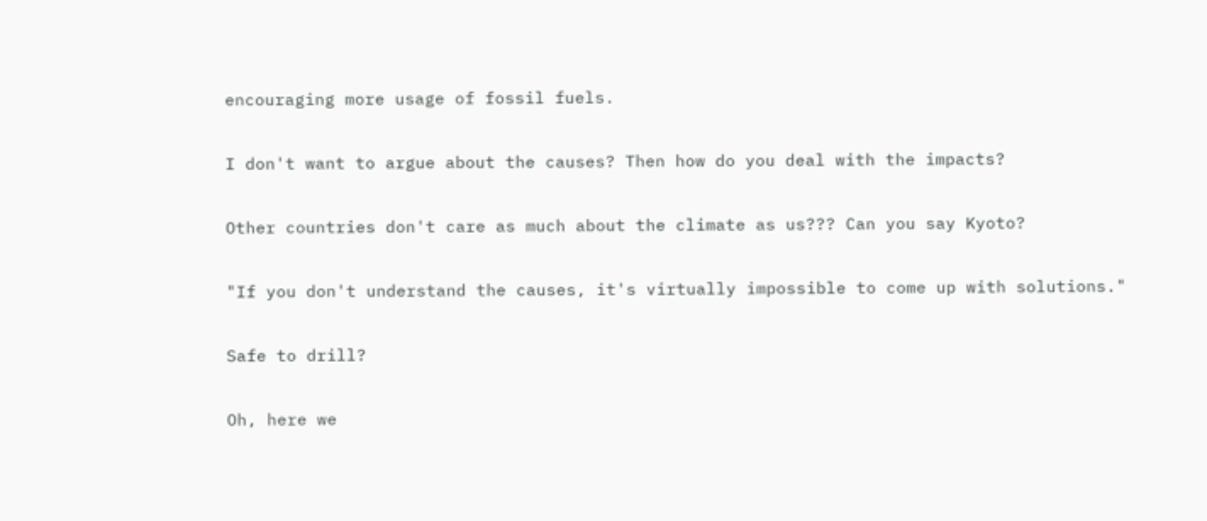encouraging more usage of fossil fuels.

I don't want to argue about the causes? Then how do you deal with the impacts?

Other countries don't care as much about the climate as us??? Can you say Kyoto?

"If you don't understand the causes, it's virtually impossible to come up with solutions."

Safe to drill?

Oh, here we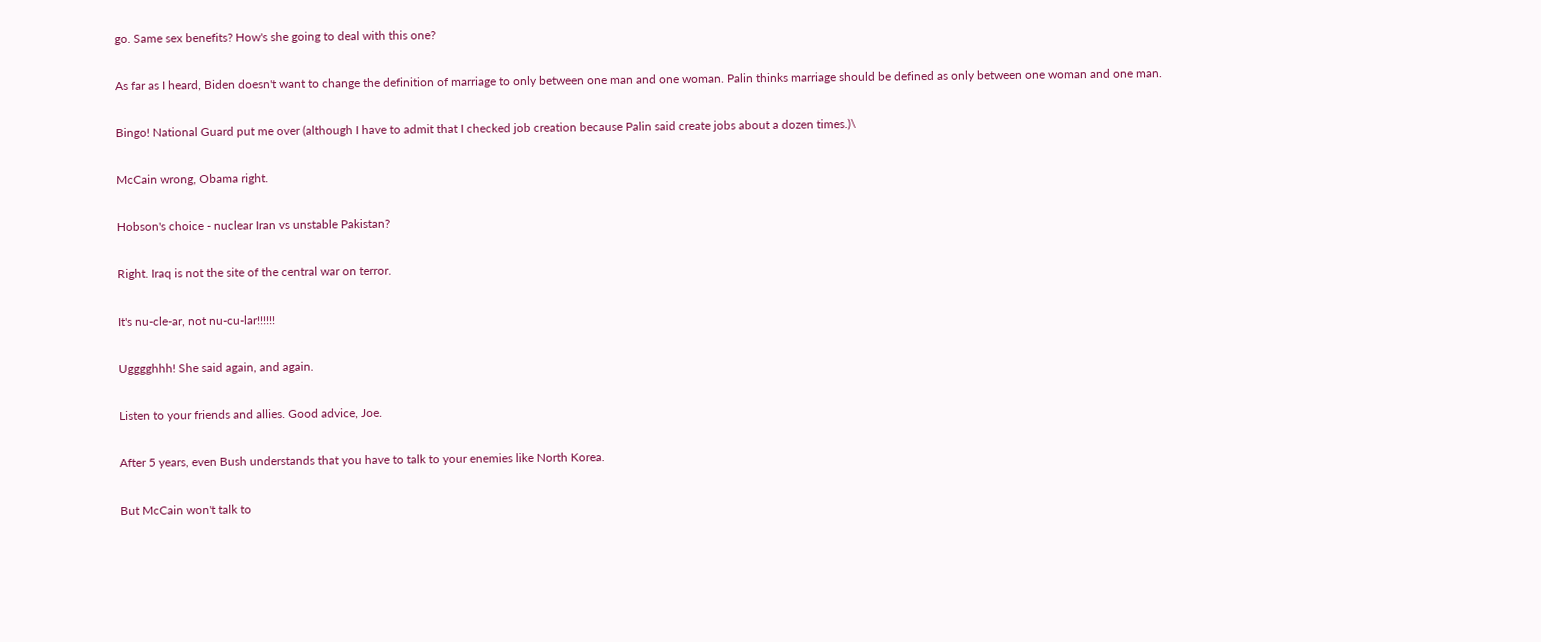go. Same sex benefits? How's she going to deal with this one?

As far as I heard, Biden doesn't want to change the definition of marriage to only between one man and one woman. Palin thinks marriage should be defined as only between one woman and one man.

Bingo! National Guard put me over (although I have to admit that I checked job creation because Palin said create jobs about a dozen times.)\

McCain wrong, Obama right.

Hobson's choice - nuclear Iran vs unstable Pakistan?

Right. Iraq is not the site of the central war on terror.

It's nu-cle-ar, not nu-cu-lar!!!!!!

Ugggghhh! She said again, and again.

Listen to your friends and allies. Good advice, Joe.

After 5 years, even Bush understands that you have to talk to your enemies like North Korea.

But McCain won't talk to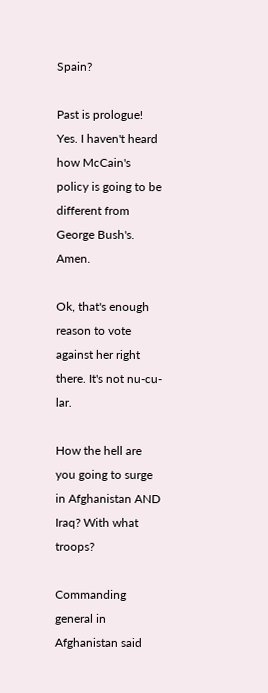Spain?

Past is prologue! Yes. I haven't heard how McCain's policy is going to be different from George Bush's. Amen.

Ok, that's enough reason to vote against her right there. It's not nu-cu-lar.

How the hell are you going to surge in Afghanistan AND Iraq? With what troops?

Commanding general in Afghanistan said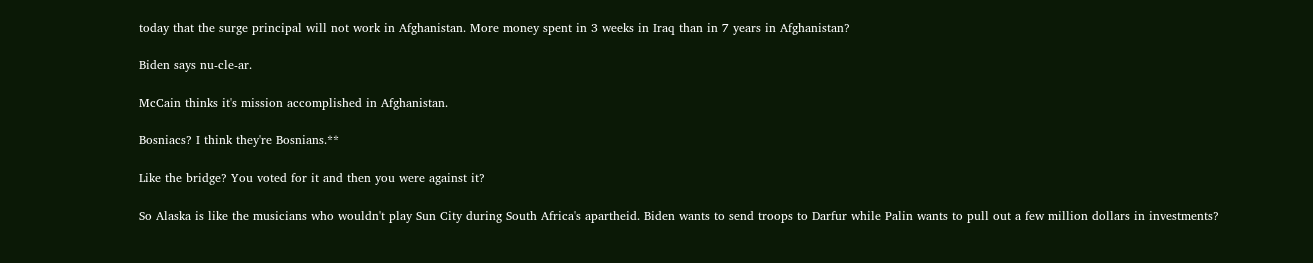today that the surge principal will not work in Afghanistan. More money spent in 3 weeks in Iraq than in 7 years in Afghanistan?

Biden says nu-cle-ar.

McCain thinks it's mission accomplished in Afghanistan.

Bosniacs? I think they're Bosnians.**

Like the bridge? You voted for it and then you were against it?

So Alaska is like the musicians who wouldn't play Sun City during South Africa's apartheid. Biden wants to send troops to Darfur while Palin wants to pull out a few million dollars in investments?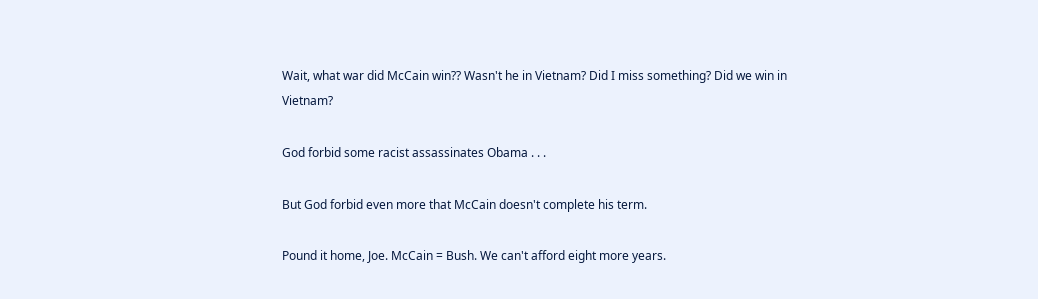Wait, what war did McCain win?? Wasn't he in Vietnam? Did I miss something? Did we win in Vietnam?

God forbid some racist assassinates Obama . . .

But God forbid even more that McCain doesn't complete his term.

Pound it home, Joe. McCain = Bush. We can't afford eight more years.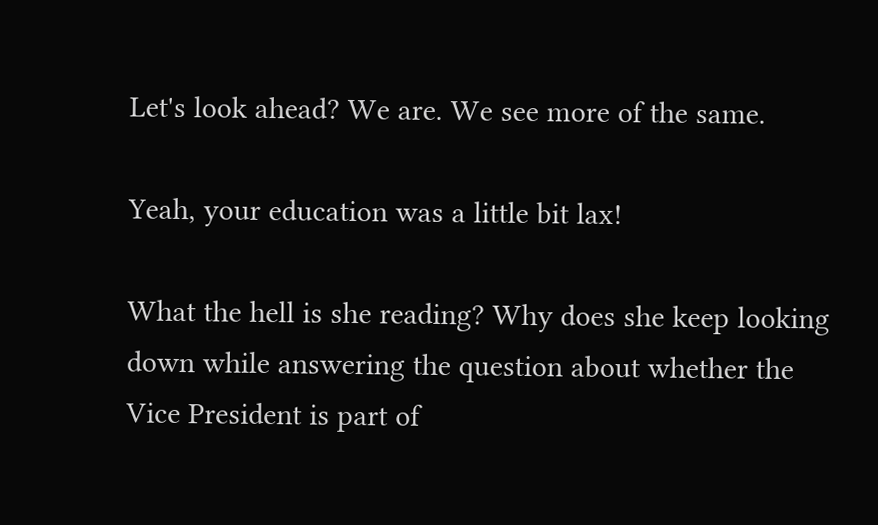Let's look ahead? We are. We see more of the same.

Yeah, your education was a little bit lax!

What the hell is she reading? Why does she keep looking down while answering the question about whether the Vice President is part of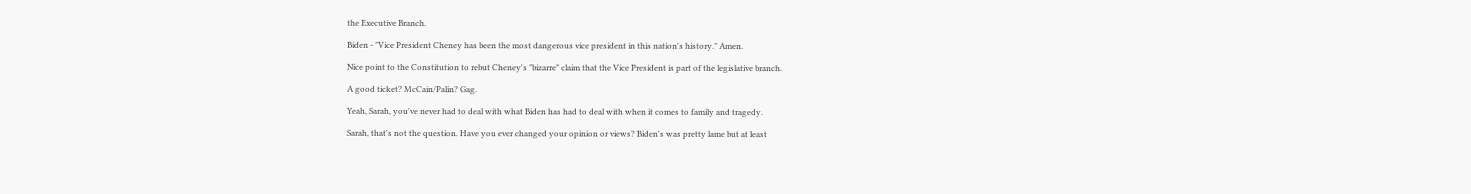the Executive Branch.

Biden - "Vice President Cheney has been the most dangerous vice president in this nation's history." Amen.

Nice point to the Constitution to rebut Cheney's "bizarre" claim that the Vice President is part of the legislative branch.

A good ticket? McCain/Palin? Gag.

Yeah, Sarah, you've never had to deal with what Biden has had to deal with when it comes to family and tragedy.

Sarah, that's not the question. Have you ever changed your opinion or views? Biden's was pretty lame but at least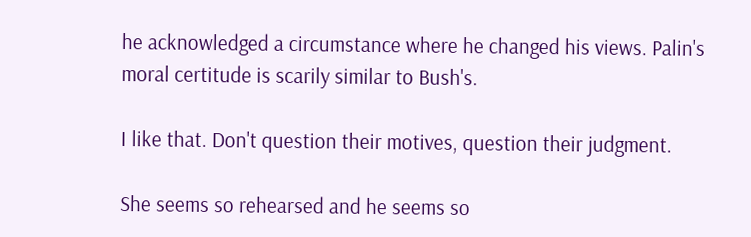he acknowledged a circumstance where he changed his views. Palin's moral certitude is scarily similar to Bush's.

I like that. Don't question their motives, question their judgment.

She seems so rehearsed and he seems so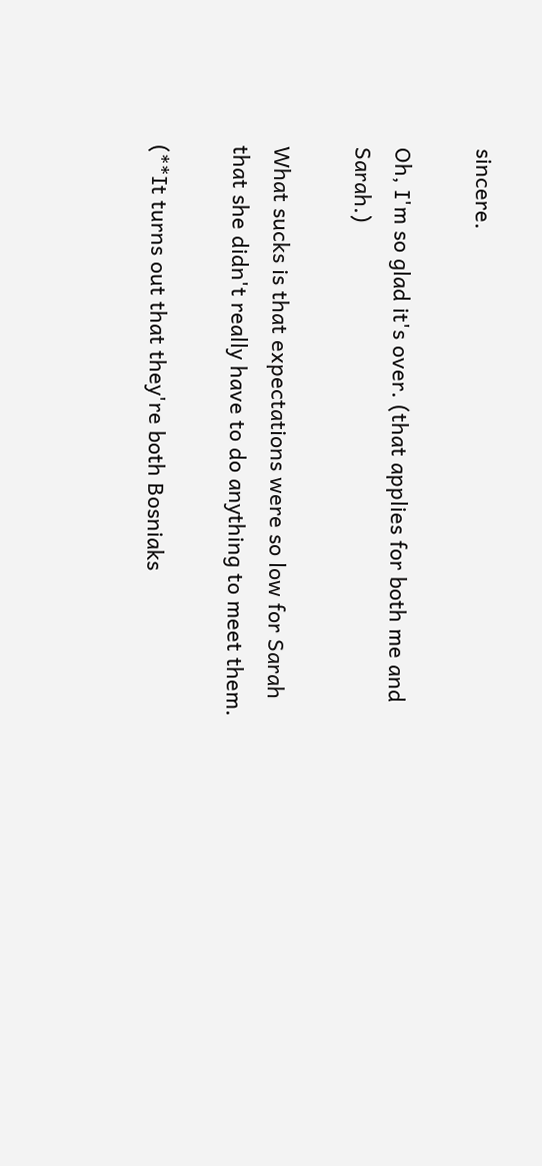sincere.

Oh, I'm so glad it's over. (that applies for both me and Sarah.)

What sucks is that expectations were so low for Sarah that she didn't really have to do anything to meet them.

(**It turns out that they're both Bosniaks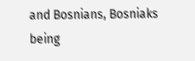and Bosnians, Bosniaks being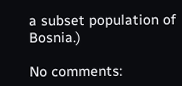a subset population of Bosnia.)

No comments: